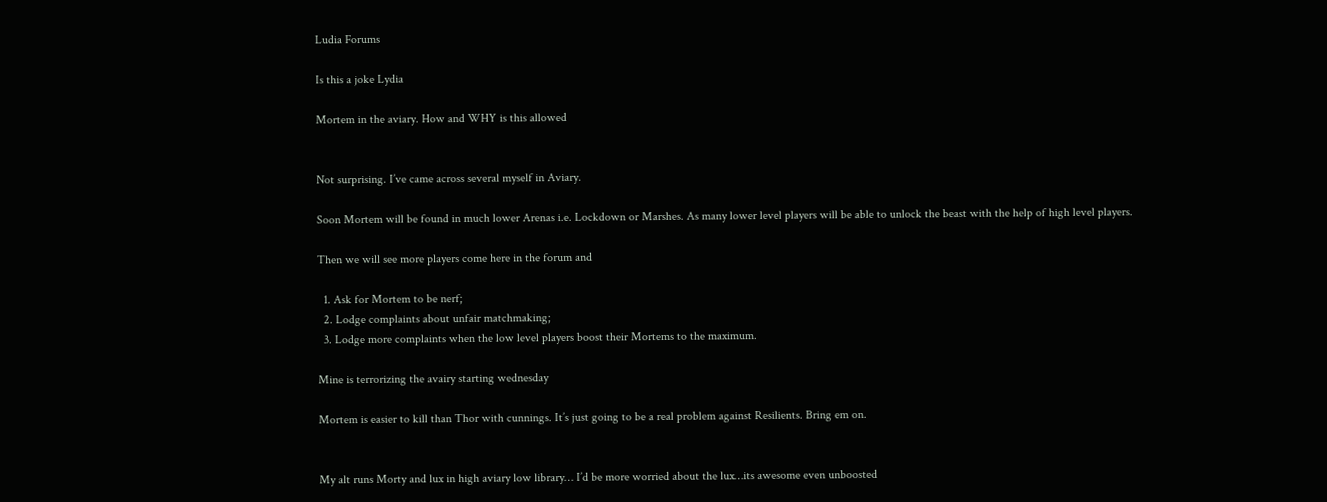Ludia Forums

Is this a joke Lydia

Mortem in the aviary. How and WHY is this allowed


Not surprising. I’ve came across several myself in Aviary.

Soon Mortem will be found in much lower Arenas i.e. Lockdown or Marshes. As many lower level players will be able to unlock the beast with the help of high level players.

Then we will see more players come here in the forum and

  1. Ask for Mortem to be nerf;
  2. Lodge complaints about unfair matchmaking;
  3. Lodge more complaints when the low level players boost their Mortems to the maximum.

Mine is terrorizing the avairy starting wednesday

Mortem is easier to kill than Thor with cunnings. It’s just going to be a real problem against Resilients. Bring em on.


My alt runs Morty and lux in high aviary low library… I’d be more worried about the lux…its awesome even unboosted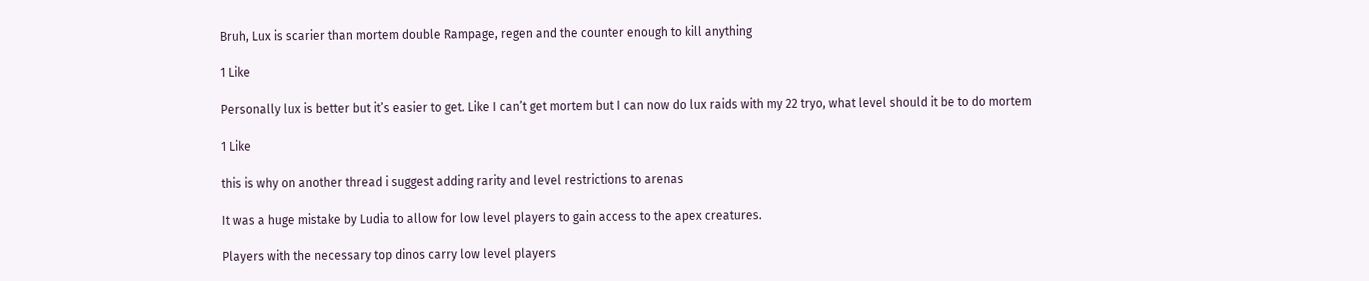Bruh, Lux is scarier than mortem double Rampage, regen and the counter enough to kill anything

1 Like

Personally lux is better but it’s easier to get. Like I can’t get mortem but I can now do lux raids with my 22 tryo, what level should it be to do mortem

1 Like

this is why on another thread i suggest adding rarity and level restrictions to arenas

It was a huge mistake by Ludia to allow for low level players to gain access to the apex creatures.

Players with the necessary top dinos carry low level players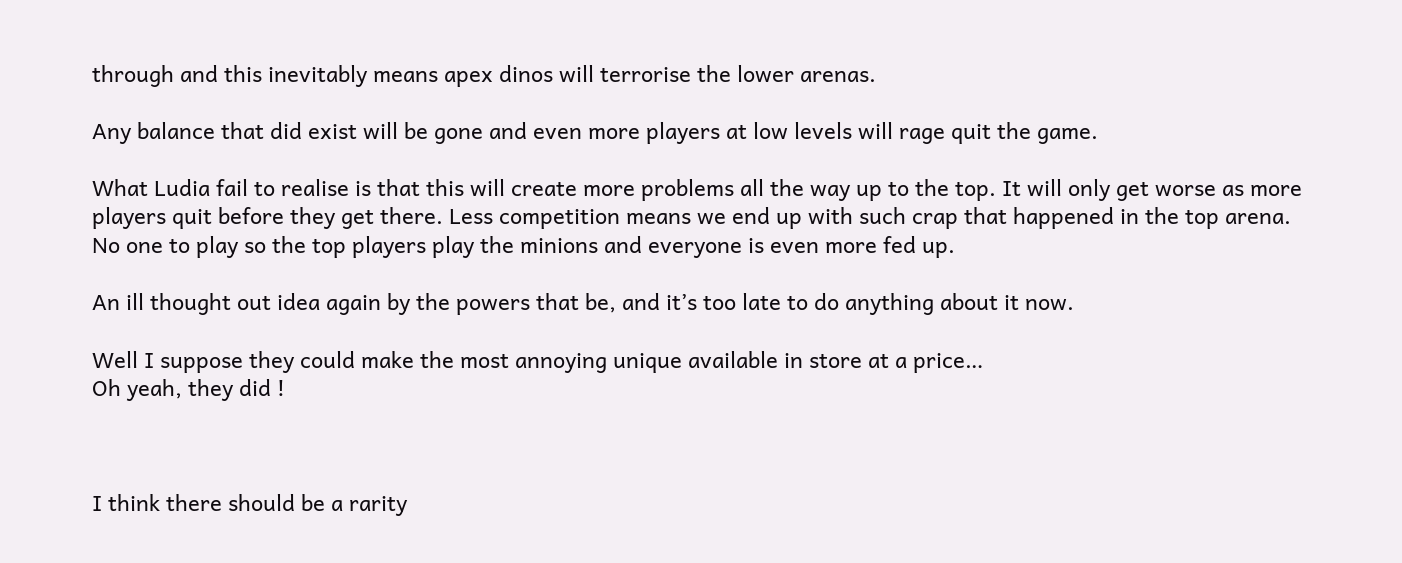through and this inevitably means apex dinos will terrorise the lower arenas.

Any balance that did exist will be gone and even more players at low levels will rage quit the game.

What Ludia fail to realise is that this will create more problems all the way up to the top. It will only get worse as more players quit before they get there. Less competition means we end up with such crap that happened in the top arena. No one to play so the top players play the minions and everyone is even more fed up.

An ill thought out idea again by the powers that be, and it’s too late to do anything about it now.

Well I suppose they could make the most annoying unique available in store at a price…
Oh yeah, they did !



I think there should be a rarity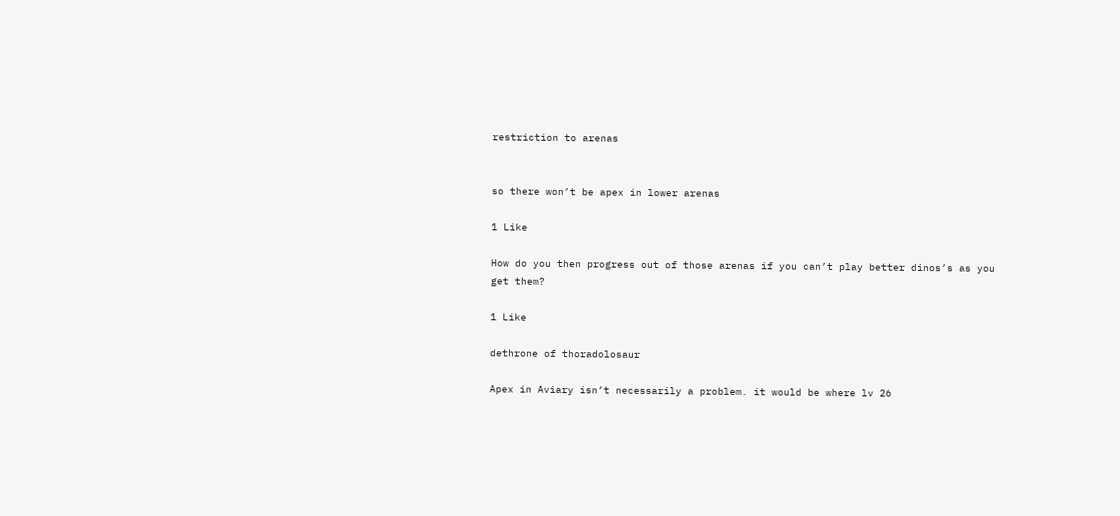restriction to arenas


so there won’t be apex in lower arenas

1 Like

How do you then progress out of those arenas if you can’t play better dinos’s as you get them?

1 Like

dethrone of thoradolosaur

Apex in Aviary isn’t necessarily a problem. it would be where lv 26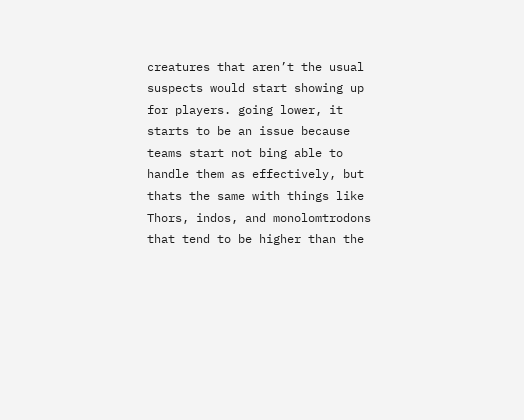creatures that aren’t the usual suspects would start showing up for players. going lower, it starts to be an issue because teams start not bing able to handle them as effectively, but thats the same with things like Thors, indos, and monolomtrodons that tend to be higher than the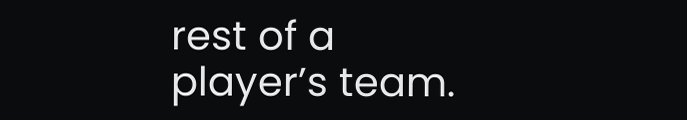rest of a player’s team.